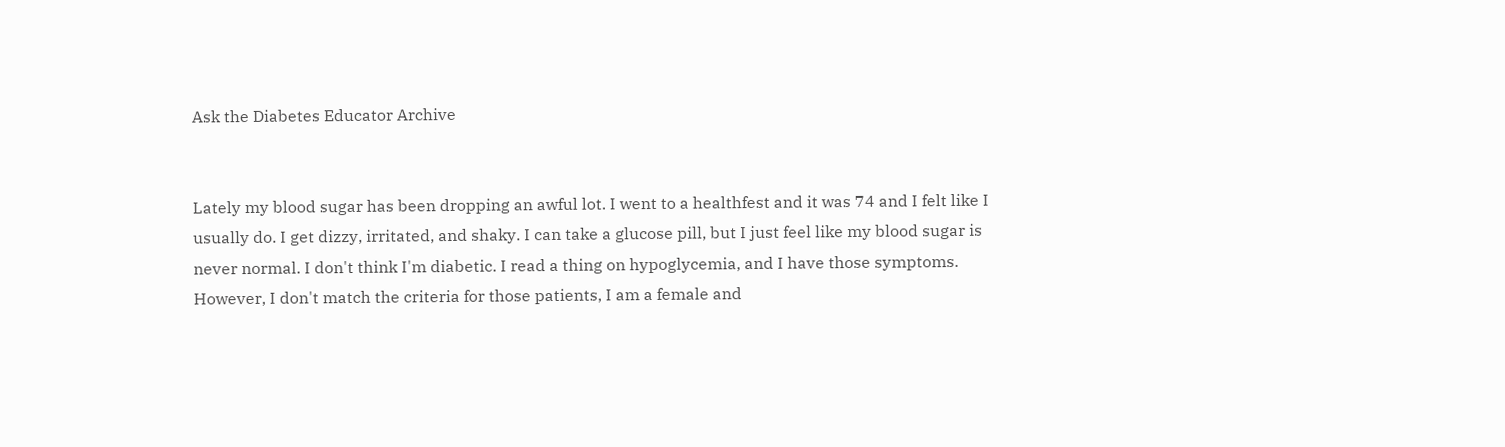Ask the Diabetes Educator Archive


Lately my blood sugar has been dropping an awful lot. I went to a healthfest and it was 74 and I felt like I usually do. I get dizzy, irritated, and shaky. I can take a glucose pill, but I just feel like my blood sugar is never normal. I don't think I'm diabetic. I read a thing on hypoglycemia, and I have those symptoms. However, I don't match the criteria for those patients, I am a female and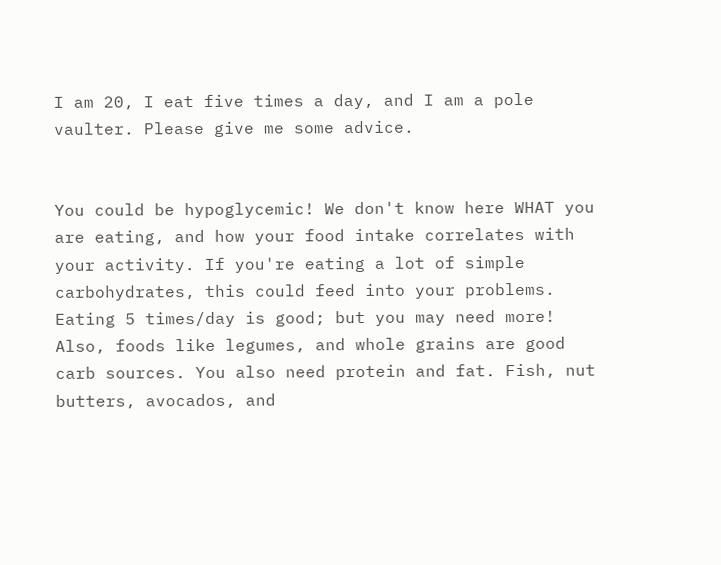I am 20, I eat five times a day, and I am a pole vaulter. Please give me some advice.


You could be hypoglycemic! We don't know here WHAT you are eating, and how your food intake correlates with your activity. If you're eating a lot of simple carbohydrates, this could feed into your problems. Eating 5 times/day is good; but you may need more! Also, foods like legumes, and whole grains are good carb sources. You also need protein and fat. Fish, nut butters, avocados, and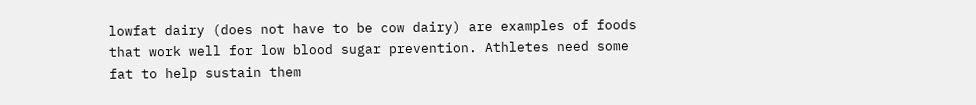lowfat dairy (does not have to be cow dairy) are examples of foods that work well for low blood sugar prevention. Athletes need some fat to help sustain them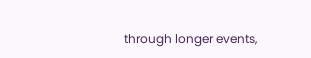through longer events,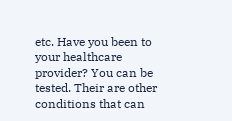etc. Have you been to your healthcare provider? You can be tested. Their are other conditions that can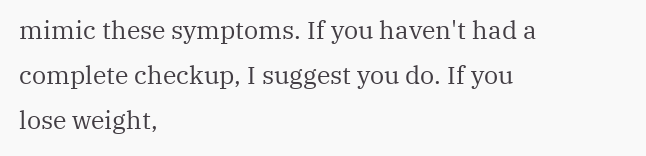mimic these symptoms. If you haven't had a complete checkup, I suggest you do. If you lose weight,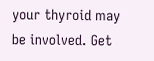your thyroid may be involved. Get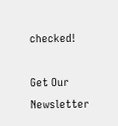checked!

Get Our Newsletter